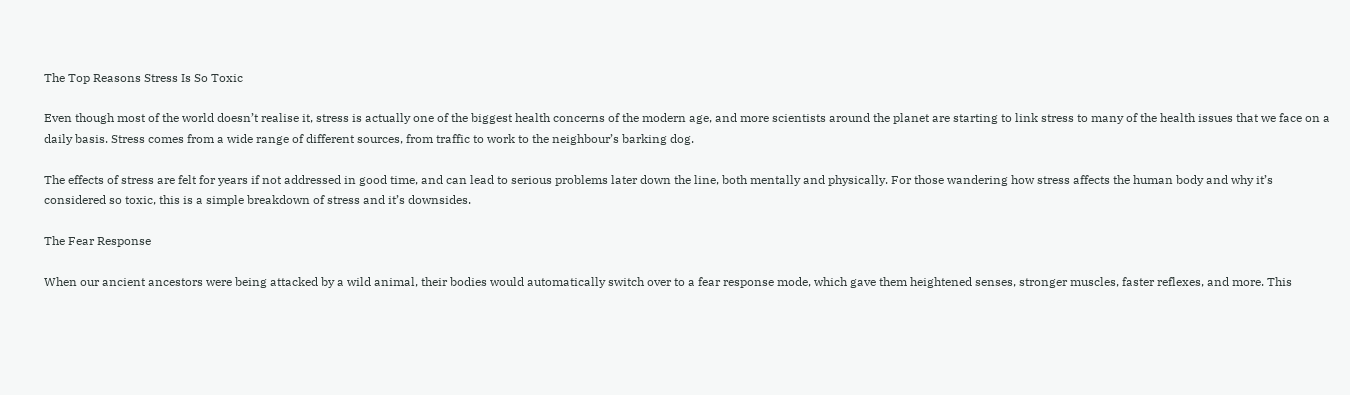The Top Reasons Stress Is So Toxic

Even though most of the world doesn’t realise it, stress is actually one of the biggest health concerns of the modern age, and more scientists around the planet are starting to link stress to many of the health issues that we face on a daily basis. Stress comes from a wide range of different sources, from traffic to work to the neighbour’s barking dog.

The effects of stress are felt for years if not addressed in good time, and can lead to serious problems later down the line, both mentally and physically. For those wandering how stress affects the human body and why it’s considered so toxic, this is a simple breakdown of stress and it’s downsides.

The Fear Response

When our ancient ancestors were being attacked by a wild animal, their bodies would automatically switch over to a fear response mode, which gave them heightened senses, stronger muscles, faster reflexes, and more. This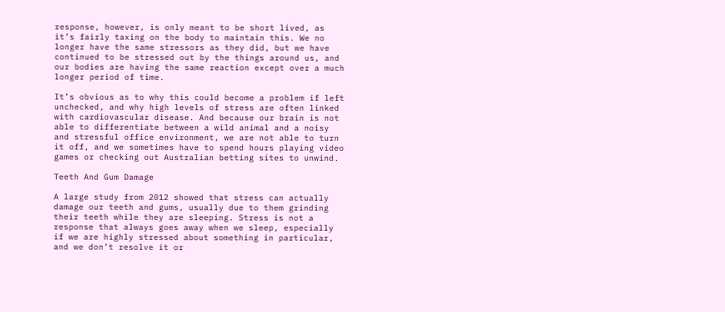response, however, is only meant to be short lived, as it’s fairly taxing on the body to maintain this. We no longer have the same stressors as they did, but we have continued to be stressed out by the things around us, and our bodies are having the same reaction except over a much longer period of time.

It’s obvious as to why this could become a problem if left unchecked, and why high levels of stress are often linked with cardiovascular disease. And because our brain is not able to differentiate between a wild animal and a noisy and stressful office environment, we are not able to turn it off, and we sometimes have to spend hours playing video games or checking out Australian betting sites to unwind.

Teeth And Gum Damage

A large study from 2012 showed that stress can actually damage our teeth and gums, usually due to them grinding their teeth while they are sleeping. Stress is not a response that always goes away when we sleep, especially if we are highly stressed about something in particular, and we don’t resolve it or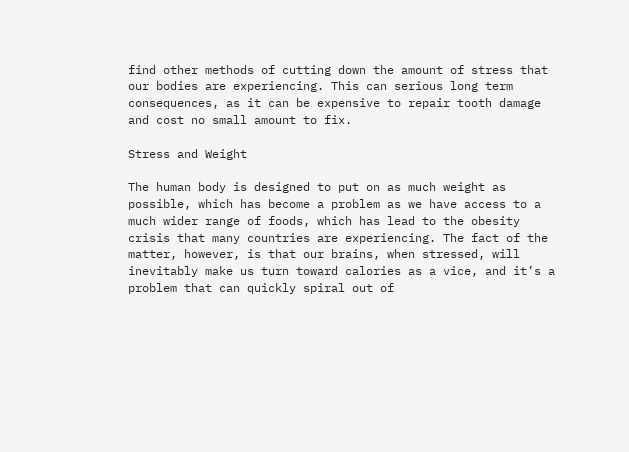find other methods of cutting down the amount of stress that our bodies are experiencing. This can serious long term consequences, as it can be expensive to repair tooth damage and cost no small amount to fix.

Stress and Weight

The human body is designed to put on as much weight as possible, which has become a problem as we have access to a much wider range of foods, which has lead to the obesity crisis that many countries are experiencing. The fact of the matter, however, is that our brains, when stressed, will inevitably make us turn toward calories as a vice, and it’s a problem that can quickly spiral out of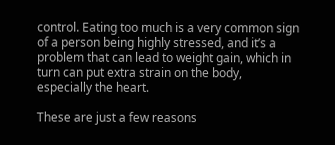control. Eating too much is a very common sign of a person being highly stressed, and it’s a problem that can lead to weight gain, which in turn can put extra strain on the body, especially the heart.

These are just a few reasons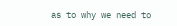as to why we need to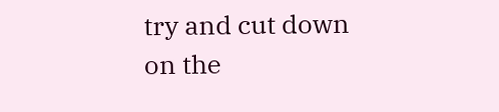try and cut down on the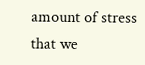amount of stress that we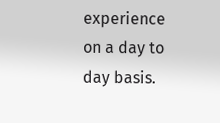experience on a day to day basis.